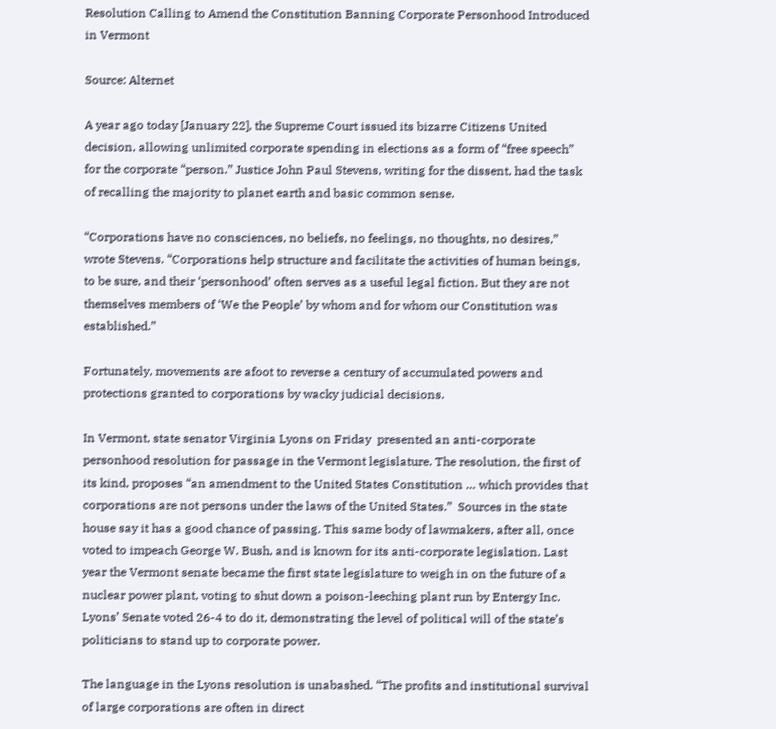Resolution Calling to Amend the Constitution Banning Corporate Personhood Introduced in Vermont

Source: Alternet

A year ago today [January 22], the Supreme Court issued its bizarre Citizens United decision, allowing unlimited corporate spending in elections as a form of “free speech” for the corporate “person.” Justice John Paul Stevens, writing for the dissent, had the task of recalling the majority to planet earth and basic common sense.

“Corporations have no consciences, no beliefs, no feelings, no thoughts, no desires,” wrote Stevens. “Corporations help structure and facilitate the activities of human beings, to be sure, and their ‘personhood’ often serves as a useful legal fiction. But they are not themselves members of ‘We the People’ by whom and for whom our Constitution was established.”

Fortunately, movements are afoot to reverse a century of accumulated powers and protections granted to corporations by wacky judicial decisions.

In Vermont, state senator Virginia Lyons on Friday  presented an anti-corporate personhood resolution for passage in the Vermont legislature. The resolution, the first of its kind, proposes “an amendment to the United States Constitution … which provides that corporations are not persons under the laws of the United States.”  Sources in the state house say it has a good chance of passing. This same body of lawmakers, after all, once voted to impeach George W. Bush, and is known for its anti-corporate legislation. Last year the Vermont senate became the first state legislature to weigh in on the future of a nuclear power plant, voting to shut down a poison-leeching plant run by Entergy Inc. Lyons’ Senate voted 26-4 to do it, demonstrating the level of political will of the state’s politicians to stand up to corporate power.

The language in the Lyons resolution is unabashed. “The profits and institutional survival of large corporations are often in direct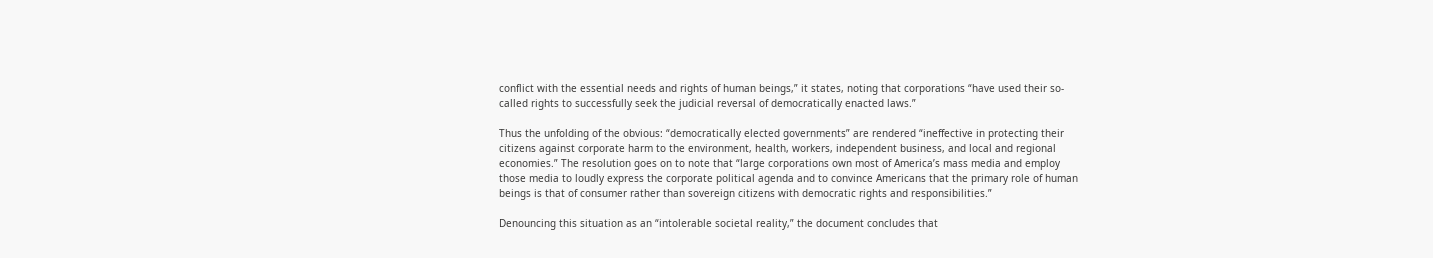conflict with the essential needs and rights of human beings,” it states, noting that corporations “have used their so-called rights to successfully seek the judicial reversal of democratically enacted laws.”

Thus the unfolding of the obvious: “democratically elected governments” are rendered “ineffective in protecting their citizens against corporate harm to the environment, health, workers, independent business, and local and regional economies.” The resolution goes on to note that “large corporations own most of America’s mass media and employ those media to loudly express the corporate political agenda and to convince Americans that the primary role of human beings is that of consumer rather than sovereign citizens with democratic rights and responsibilities.”

Denouncing this situation as an “intolerable societal reality,” the document concludes that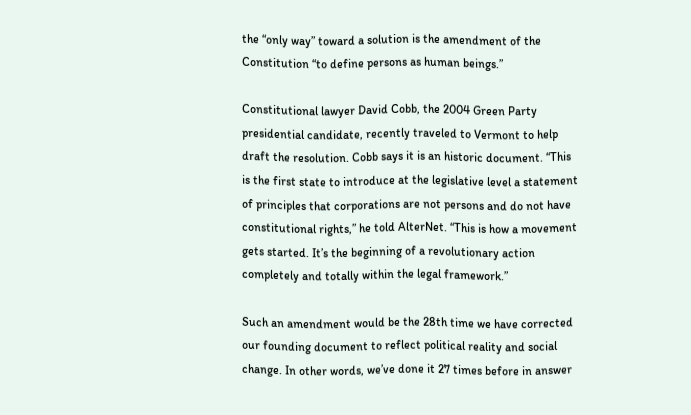the “only way” toward a solution is the amendment of the Constitution “to define persons as human beings.”

Constitutional lawyer David Cobb, the 2004 Green Party presidential candidate, recently traveled to Vermont to help draft the resolution. Cobb says it is an historic document. “This is the first state to introduce at the legislative level a statement of principles that corporations are not persons and do not have constitutional rights,” he told AlterNet. “This is how a movement gets started. It’s the beginning of a revolutionary action completely and totally within the legal framework.”

Such an amendment would be the 28th time we have corrected our founding document to reflect political reality and social change. In other words, we’ve done it 27 times before in answer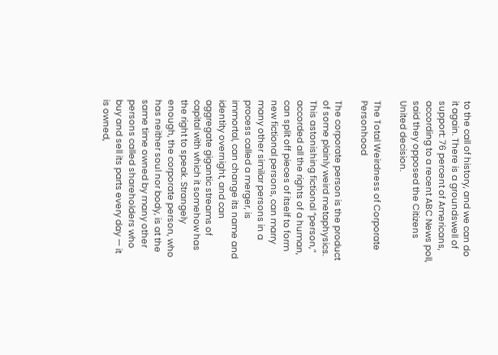to the call of history, and we can do it again. There is a groundswell of support: 76 percent of Americans, according to a recent ABC News poll, said they opposed the Citizens United decision.

The Total Weirdness of Corporate Personhood

The corporate person is the product of some plainly weird metaphysics. This astonishing fictional “person,” accorded all the rights of a human, can split off pieces of itself to form new fictional persons, can marry many other similar persons in a process called a merger, is immortal, can change its name and identity overnight, and can aggregate gigantic streams of capital with which it somehow has the right to speak. Strangely enough, the corporate person, who has neither soul nor body, is at the same time owned by many other persons called shareholders who buy and sell its parts every day — it is owned,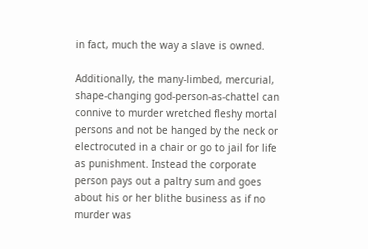in fact, much the way a slave is owned.

Additionally, the many-limbed, mercurial, shape-changing god-person-as-chattel can connive to murder wretched fleshy mortal persons and not be hanged by the neck or electrocuted in a chair or go to jail for life as punishment. Instead the corporate person pays out a paltry sum and goes about his or her blithe business as if no murder was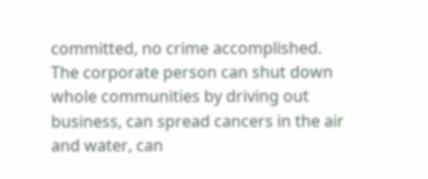committed, no crime accomplished. The corporate person can shut down whole communities by driving out business, can spread cancers in the air and water, can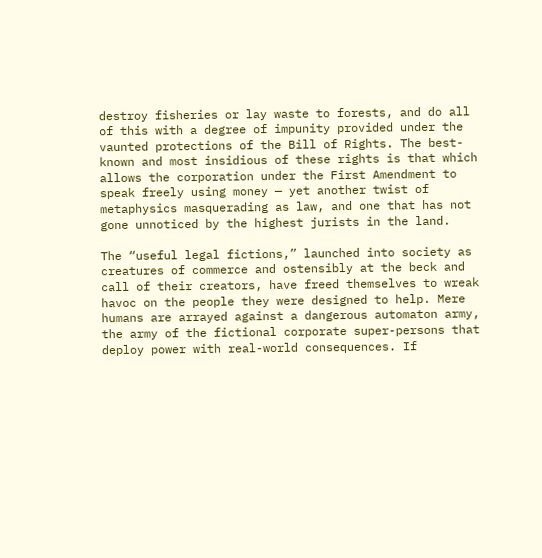destroy fisheries or lay waste to forests, and do all of this with a degree of impunity provided under the vaunted protections of the Bill of Rights. The best-known and most insidious of these rights is that which allows the corporation under the First Amendment to speak freely using money — yet another twist of metaphysics masquerading as law, and one that has not gone unnoticed by the highest jurists in the land.

The “useful legal fictions,” launched into society as creatures of commerce and ostensibly at the beck and call of their creators, have freed themselves to wreak havoc on the people they were designed to help. Mere humans are arrayed against a dangerous automaton army, the army of the fictional corporate super-persons that deploy power with real-world consequences. If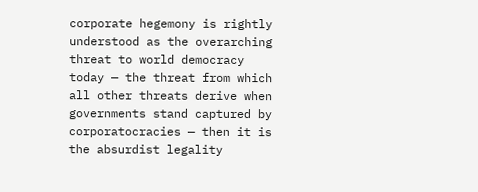corporate hegemony is rightly understood as the overarching threat to world democracy today — the threat from which all other threats derive when governments stand captured by corporatocracies — then it is the absurdist legality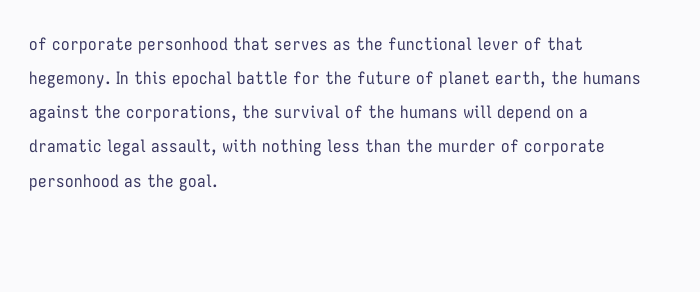of corporate personhood that serves as the functional lever of that hegemony. In this epochal battle for the future of planet earth, the humans against the corporations, the survival of the humans will depend on a dramatic legal assault, with nothing less than the murder of corporate personhood as the goal.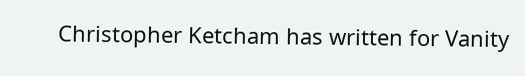Christopher Ketcham has written for Vanity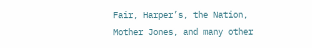Fair, Harper’s, the Nation, Mother Jones, and many other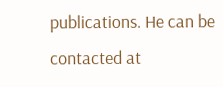publications. He can be contacted at